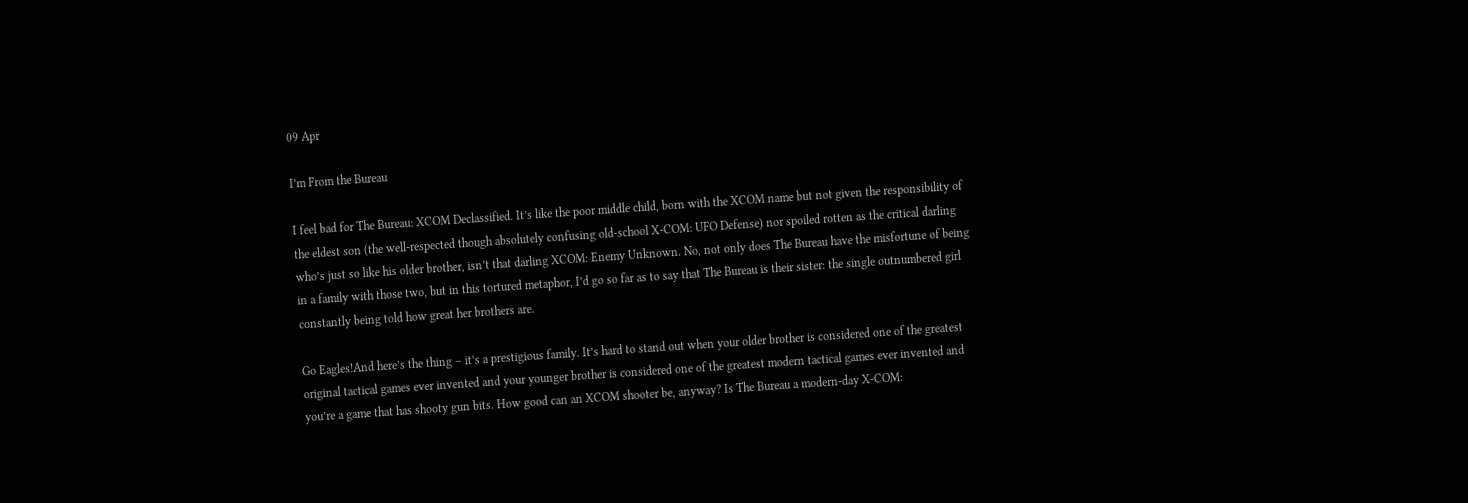09 Apr

I’m From the Bureau

I feel bad for The Bureau: XCOM Declassified. It’s like the poor middle child, born with the XCOM name but not given the responsibility of the eldest son (the well-respected though absolutely confusing old-school X-COM: UFO Defense) nor spoiled rotten as the critical darling who’s just so like his older brother, isn’t that darling XCOM: Enemy Unknown. No, not only does The Bureau have the misfortune of being in a family with those two, but in this tortured metaphor, I’d go so far as to say that The Bureau is their sister: the single outnumbered girl constantly being told how great her brothers are.

Go Eagles!And here’s the thing – it’s a prestigious family. It’s hard to stand out when your older brother is considered one of the greatest original tactical games ever invented and your younger brother is considered one of the greatest modern tactical games ever invented and you’re a game that has shooty gun bits. How good can an XCOM shooter be, anyway? Is The Bureau a modern-day X-COM: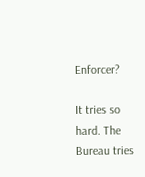Enforcer?

It tries so hard. The Bureau tries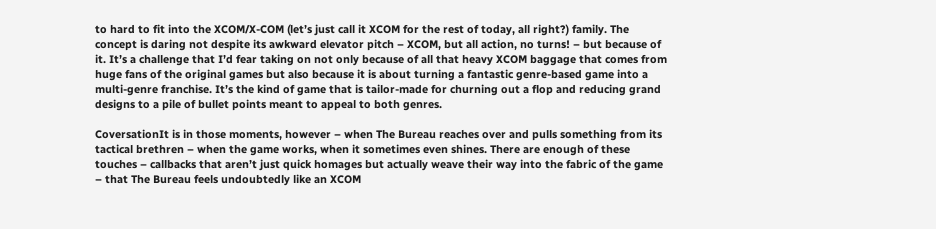to hard to fit into the XCOM/X-COM (let’s just call it XCOM for the rest of today, all right?) family. The concept is daring not despite its awkward elevator pitch – XCOM, but all action, no turns! – but because of it. It’s a challenge that I’d fear taking on not only because of all that heavy XCOM baggage that comes from huge fans of the original games but also because it is about turning a fantastic genre-based game into a multi-genre franchise. It’s the kind of game that is tailor-made for churning out a flop and reducing grand designs to a pile of bullet points meant to appeal to both genres.

CoversationIt is in those moments, however – when The Bureau reaches over and pulls something from its tactical brethren – when the game works, when it sometimes even shines. There are enough of these touches – callbacks that aren’t just quick homages but actually weave their way into the fabric of the game – that The Bureau feels undoubtedly like an XCOM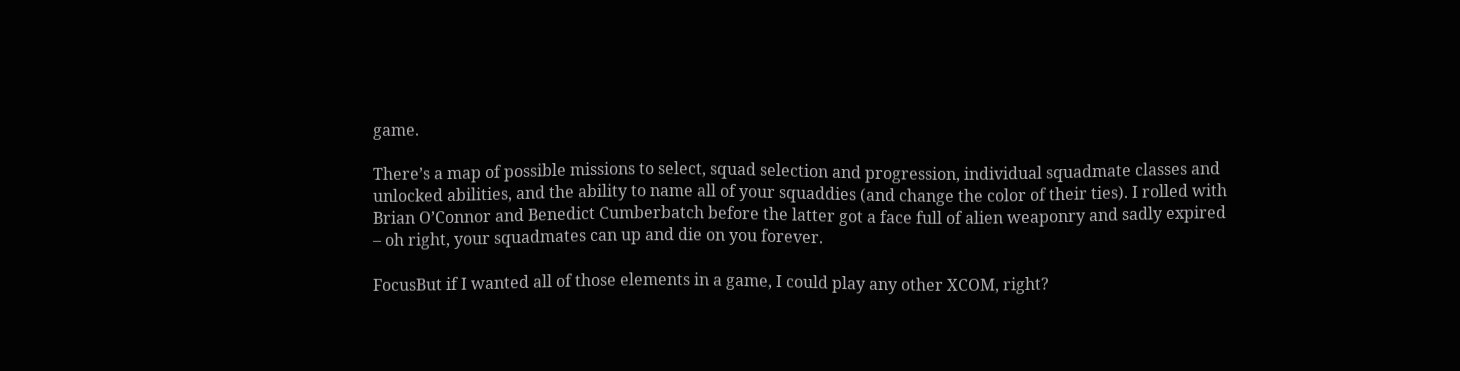game.

There’s a map of possible missions to select, squad selection and progression, individual squadmate classes and unlocked abilities, and the ability to name all of your squaddies (and change the color of their ties). I rolled with Brian O’Connor and Benedict Cumberbatch before the latter got a face full of alien weaponry and sadly expired – oh right, your squadmates can up and die on you forever.

FocusBut if I wanted all of those elements in a game, I could play any other XCOM, right?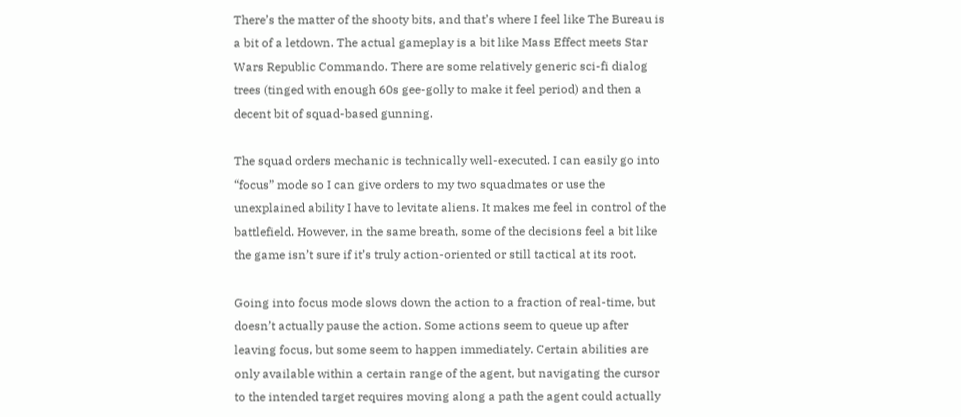There’s the matter of the shooty bits, and that’s where I feel like The Bureau is a bit of a letdown. The actual gameplay is a bit like Mass Effect meets Star Wars Republic Commando. There are some relatively generic sci-fi dialog trees (tinged with enough 60s gee-golly to make it feel period) and then a decent bit of squad-based gunning.

The squad orders mechanic is technically well-executed. I can easily go into “focus” mode so I can give orders to my two squadmates or use the unexplained ability I have to levitate aliens. It makes me feel in control of the battlefield. However, in the same breath, some of the decisions feel a bit like the game isn’t sure if it’s truly action-oriented or still tactical at its root.

Going into focus mode slows down the action to a fraction of real-time, but doesn’t actually pause the action. Some actions seem to queue up after leaving focus, but some seem to happen immediately. Certain abilities are only available within a certain range of the agent, but navigating the cursor to the intended target requires moving along a path the agent could actually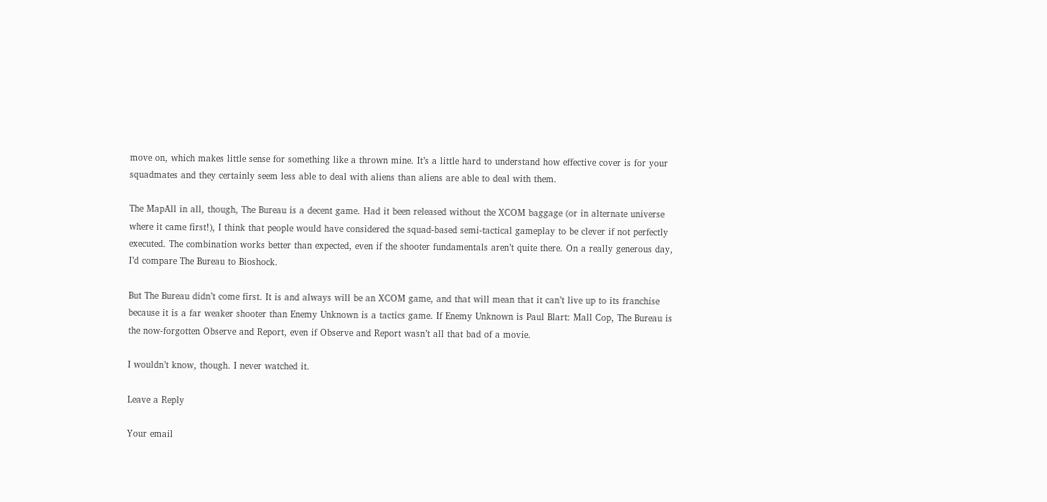move on, which makes little sense for something like a thrown mine. It’s a little hard to understand how effective cover is for your squadmates and they certainly seem less able to deal with aliens than aliens are able to deal with them.

The MapAll in all, though, The Bureau is a decent game. Had it been released without the XCOM baggage (or in alternate universe where it came first!), I think that people would have considered the squad-based semi-tactical gameplay to be clever if not perfectly executed. The combination works better than expected, even if the shooter fundamentals aren’t quite there. On a really generous day, I’d compare The Bureau to Bioshock.

But The Bureau didn’t come first. It is and always will be an XCOM game, and that will mean that it can’t live up to its franchise because it is a far weaker shooter than Enemy Unknown is a tactics game. If Enemy Unknown is Paul Blart: Mall Cop, The Bureau is the now-forgotten Observe and Report, even if Observe and Report wasn’t all that bad of a movie.

I wouldn’t know, though. I never watched it.

Leave a Reply

Your email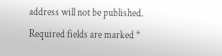address will not be published. Required fields are marked *